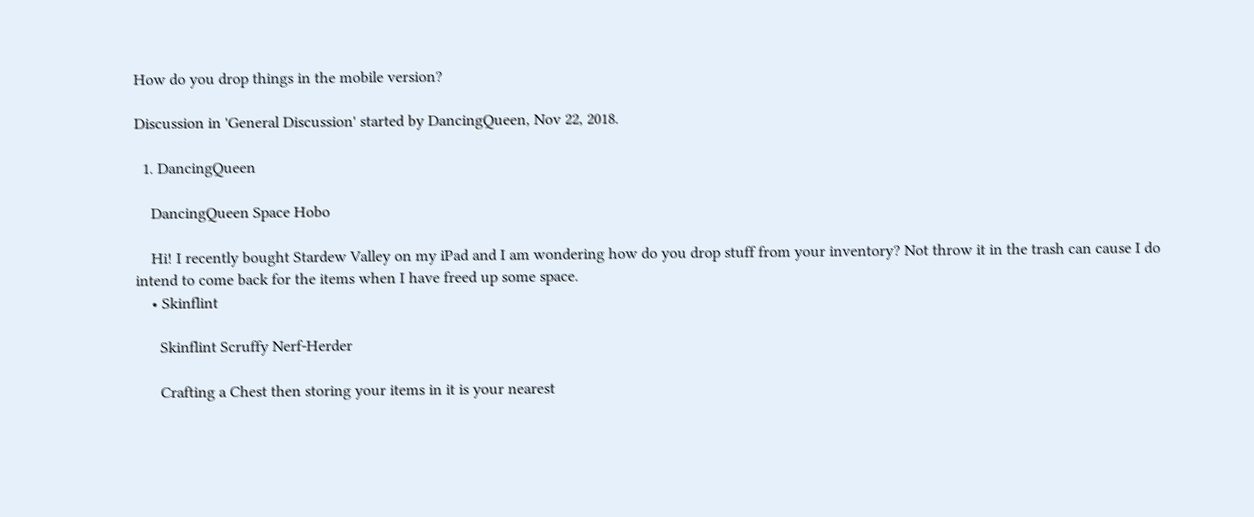How do you drop things in the mobile version?

Discussion in 'General Discussion' started by DancingQueen, Nov 22, 2018.

  1. DancingQueen

    DancingQueen Space Hobo

    Hi! I recently bought Stardew Valley on my iPad and I am wondering how do you drop stuff from your inventory? Not throw it in the trash can cause I do intend to come back for the items when I have freed up some space.
    • Skinflint

      Skinflint Scruffy Nerf-Herder

      Crafting a Chest then storing your items in it is your nearest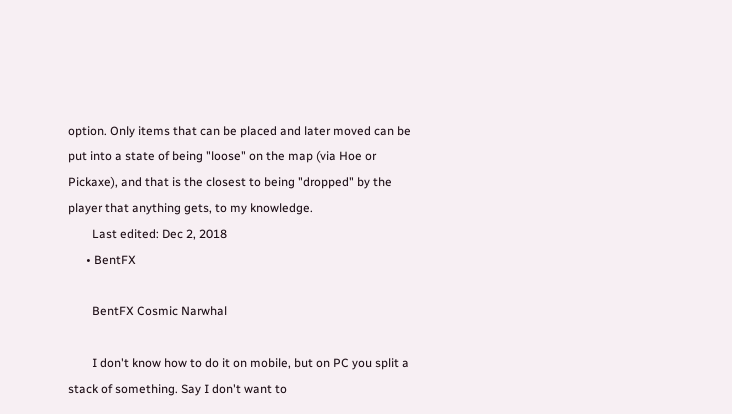option. Only items that can be placed and later moved can be put into a state of being "loose" on the map (via Hoe or Pickaxe), and that is the closest to being "dropped" by the player that anything gets, to my knowledge.
        Last edited: Dec 2, 2018
      • BentFX

        BentFX Cosmic Narwhal

        I don't know how to do it on mobile, but on PC you split a stack of something. Say I don't want to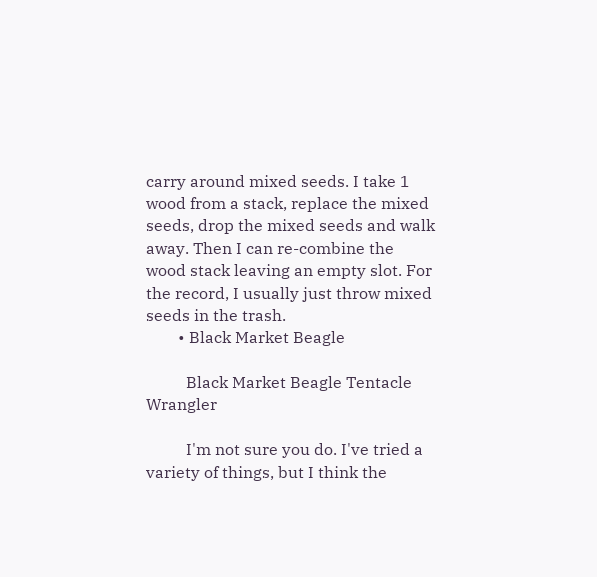carry around mixed seeds. I take 1 wood from a stack, replace the mixed seeds, drop the mixed seeds and walk away. Then I can re-combine the wood stack leaving an empty slot. For the record, I usually just throw mixed seeds in the trash.
        • Black Market Beagle

          Black Market Beagle Tentacle Wrangler

          I'm not sure you do. I've tried a variety of things, but I think the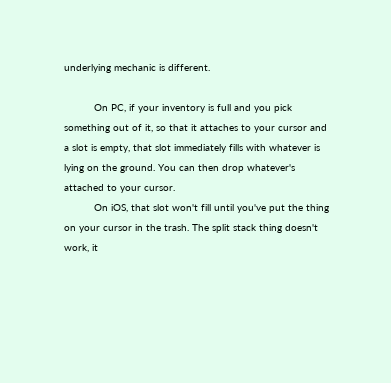underlying mechanic is different.

          On PC, if your inventory is full and you pick something out of it, so that it attaches to your cursor and a slot is empty, that slot immediately fills with whatever is lying on the ground. You can then drop whatever's attached to your cursor.
          On iOS, that slot won't fill until you've put the thing on your cursor in the trash. The split stack thing doesn't work, it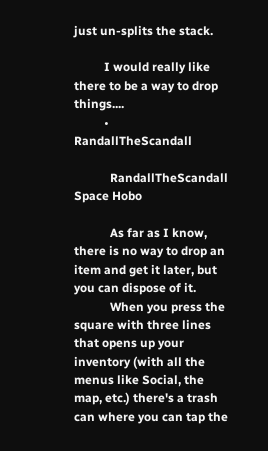just un-splits the stack.

          I would really like there to be a way to drop things....
          • RandallTheScandall

            RandallTheScandall Space Hobo

            As far as I know, there is no way to drop an item and get it later, but you can dispose of it.
            When you press the square with three lines that opens up your inventory (with all the menus like Social, the map, etc.) there's a trash can where you can tap the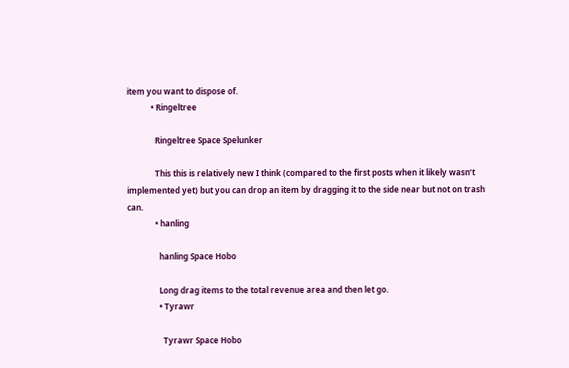item you want to dispose of.
            • Ringeltree

              Ringeltree Space Spelunker

              This this is relatively new I think (compared to the first posts when it likely wasn’t implemented yet) but you can drop an item by dragging it to the side near but not on trash can.
              • hanling

                hanling Space Hobo

                Long drag items to the total revenue area and then let go.
                • Tyrawr

                  Tyrawr Space Hobo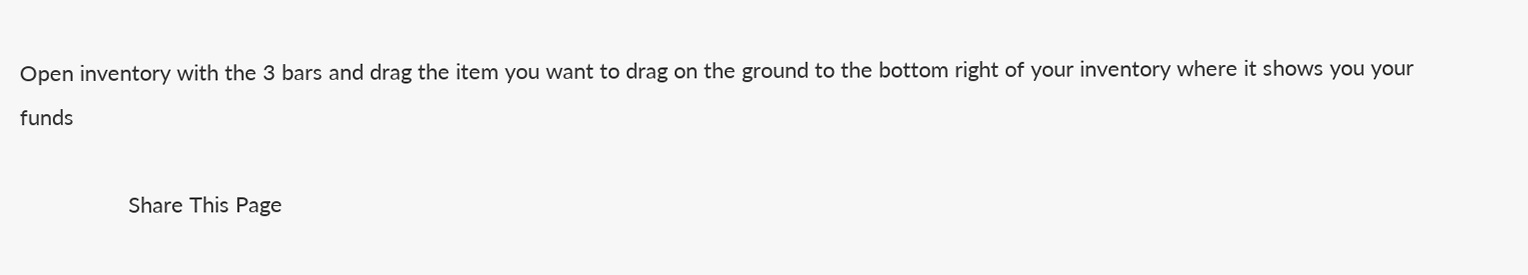Open inventory with the 3 bars and drag the item you want to drag on the ground to the bottom right of your inventory where it shows you your funds

                  Share This Page